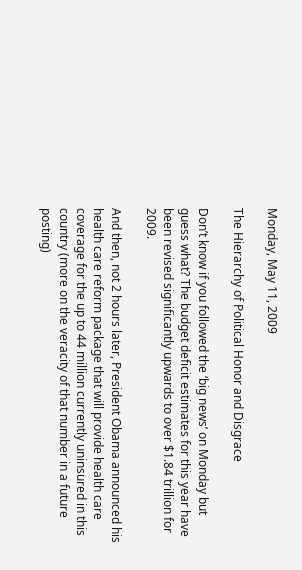Monday, May 11, 2009

The Hierarchy of Political Honor and Disgrace

Don’t know if you followed the ‘big news’ on Monday but guess what? The budget deficit estimates for this year have been revised significantly upwards to over $1.84 trillion for 2009.

And then, not 2 hours later, President Obama announced his health care reform package that will provide health care coverage for the up to 44 million currently uninsured in this country (more on the veracity of that number in a future posting)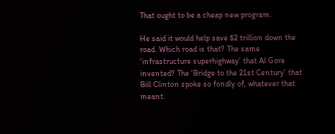That ought to be a cheap new program.

He said it would help save $2 trillion down the road. Which road is that? The same ‘infrastructure superhighway’ that Al Gore invented? The ‘Bridge to the 21st Century’ that Bill Clinton spoke so fondly of, whatever that meant.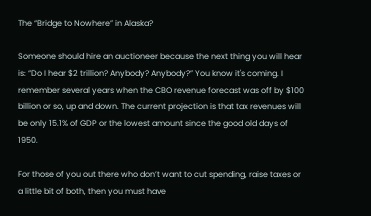The “Bridge to Nowhere” in Alaska?

Someone should hire an auctioneer because the next thing you will hear is: “Do I hear $2 trillion? Anybody? Anybody?” You know it's coming. I remember several years when the CBO revenue forecast was off by $100 billion or so, up and down. The current projection is that tax revenues will be only 15.1% of GDP or the lowest amount since the good old days of 1950.

For those of you out there who don’t want to cut spending, raise taxes or a little bit of both, then you must have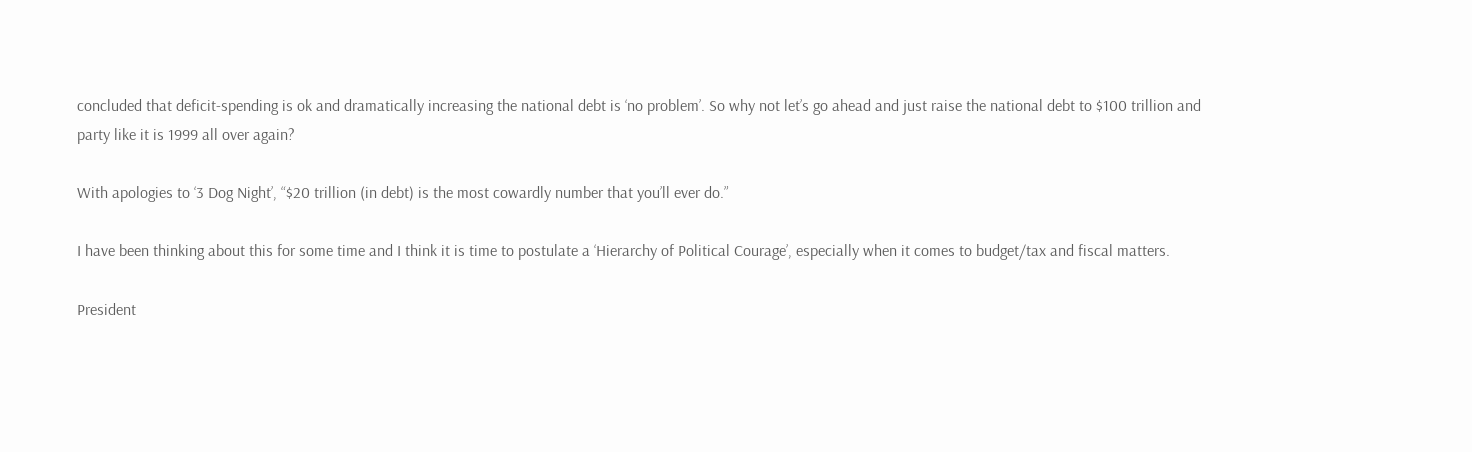concluded that deficit-spending is ok and dramatically increasing the national debt is ‘no problem’. So why not let’s go ahead and just raise the national debt to $100 trillion and party like it is 1999 all over again?

With apologies to ‘3 Dog Night’, “$20 trillion (in debt) is the most cowardly number that you’ll ever do.”

I have been thinking about this for some time and I think it is time to postulate a ‘Hierarchy of Political Courage’, especially when it comes to budget/tax and fiscal matters.

President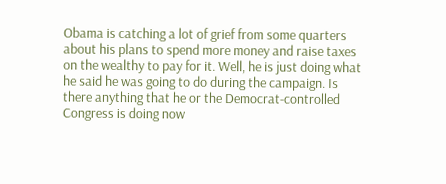Obama is catching a lot of grief from some quarters about his plans to spend more money and raise taxes on the wealthy to pay for it. Well, he is just doing what he said he was going to do during the campaign. Is there anything that he or the Democrat-controlled Congress is doing now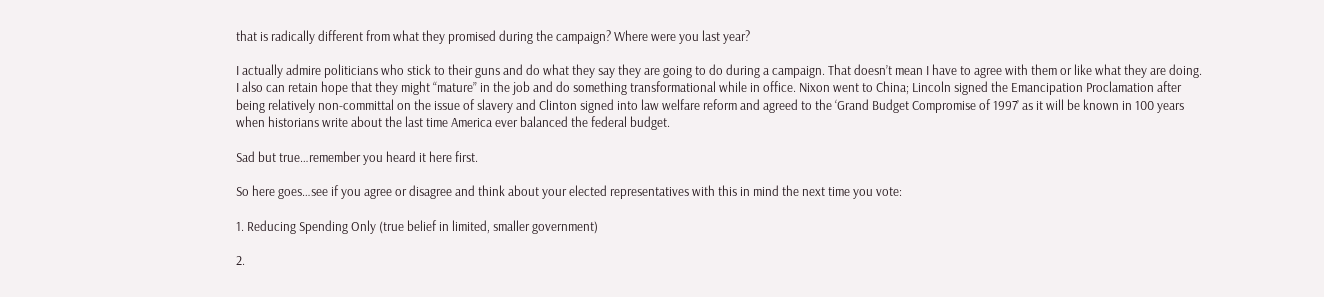that is radically different from what they promised during the campaign? Where were you last year?

I actually admire politicians who stick to their guns and do what they say they are going to do during a campaign. That doesn’t mean I have to agree with them or like what they are doing. I also can retain hope that they might “mature” in the job and do something transformational while in office. Nixon went to China; Lincoln signed the Emancipation Proclamation after being relatively non-committal on the issue of slavery and Clinton signed into law welfare reform and agreed to the ‘Grand Budget Compromise of 1997’ as it will be known in 100 years when historians write about the last time America ever balanced the federal budget.

Sad but true…remember you heard it here first.

So here goes…see if you agree or disagree and think about your elected representatives with this in mind the next time you vote:

1. Reducing Spending Only (true belief in limited, smaller government)

2.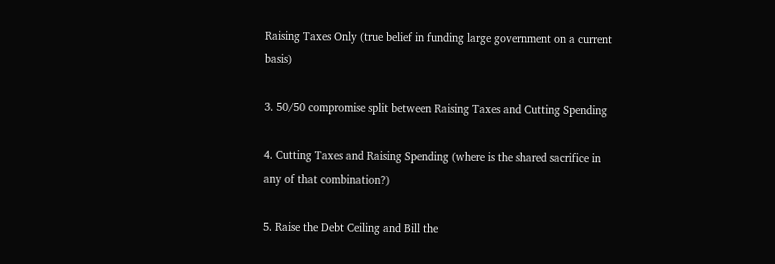Raising Taxes Only (true belief in funding large government on a current basis)

3. 50/50 compromise split between Raising Taxes and Cutting Spending

4. Cutting Taxes and Raising Spending (where is the shared sacrifice in any of that combination?)

5. Raise the Debt Ceiling and Bill the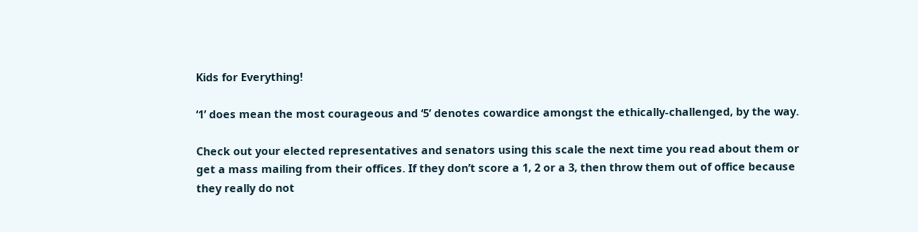Kids for Everything!

‘1’ does mean the most courageous and ‘5’ denotes cowardice amongst the ethically-challenged, by the way.

Check out your elected representatives and senators using this scale the next time you read about them or get a mass mailing from their offices. If they don’t score a 1, 2 or a 3, then throw them out of office because they really do not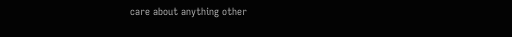care about anything other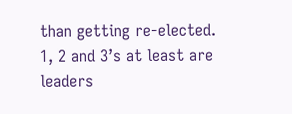than getting re-elected. 1, 2 and 3’s at least are leaders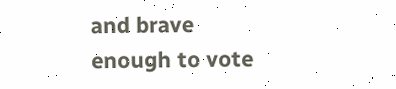and brave enough to vote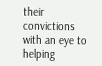their convictions with an eye to helping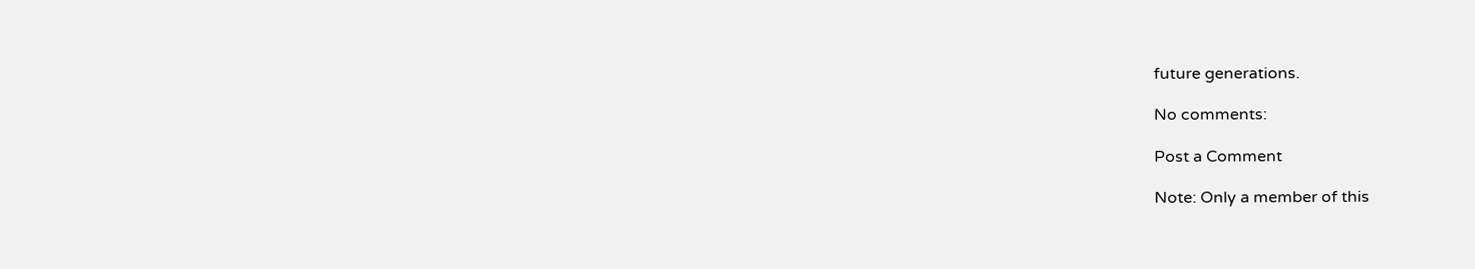future generations.

No comments:

Post a Comment

Note: Only a member of this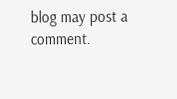blog may post a comment.